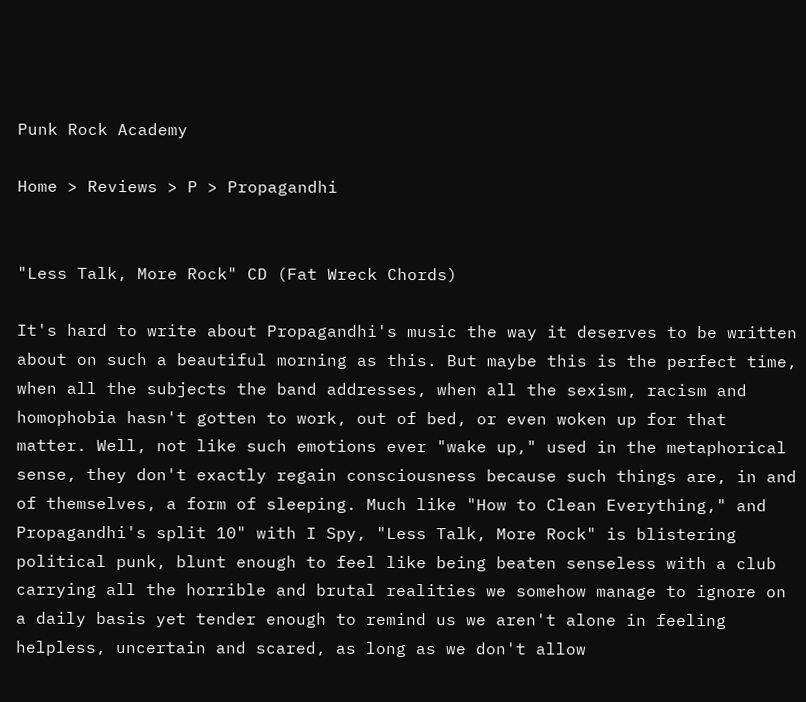Punk Rock Academy

Home > Reviews > P > Propagandhi


"Less Talk, More Rock" CD (Fat Wreck Chords)

It's hard to write about Propagandhi's music the way it deserves to be written about on such a beautiful morning as this. But maybe this is the perfect time, when all the subjects the band addresses, when all the sexism, racism and homophobia hasn't gotten to work, out of bed, or even woken up for that matter. Well, not like such emotions ever "wake up," used in the metaphorical sense, they don't exactly regain consciousness because such things are, in and of themselves, a form of sleeping. Much like "How to Clean Everything," and Propagandhi's split 10" with I Spy, "Less Talk, More Rock" is blistering political punk, blunt enough to feel like being beaten senseless with a club carrying all the horrible and brutal realities we somehow manage to ignore on a daily basis yet tender enough to remind us we aren't alone in feeling helpless, uncertain and scared, as long as we don't allow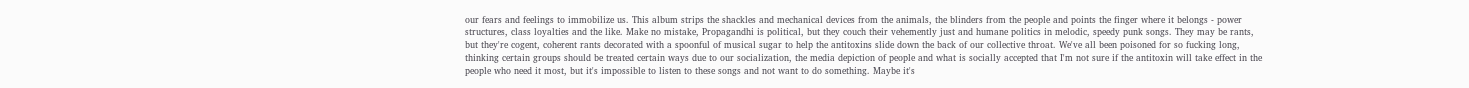our fears and feelings to immobilize us. This album strips the shackles and mechanical devices from the animals, the blinders from the people and points the finger where it belongs - power structures, class loyalties and the like. Make no mistake, Propagandhi is political, but they couch their vehemently just and humane politics in melodic, speedy punk songs. They may be rants, but they're cogent, coherent rants decorated with a spoonful of musical sugar to help the antitoxins slide down the back of our collective throat. We've all been poisoned for so fucking long, thinking certain groups should be treated certain ways due to our socialization, the media depiction of people and what is socially accepted that I'm not sure if the antitoxin will take effect in the people who need it most, but it's impossible to listen to these songs and not want to do something. Maybe it's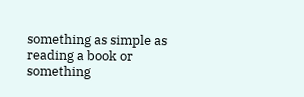something as simple as reading a book or something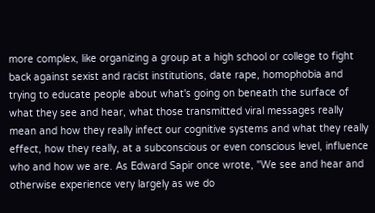more complex, like organizing a group at a high school or college to fight back against sexist and racist institutions, date rape, homophobia and trying to educate people about what's going on beneath the surface of what they see and hear, what those transmitted viral messages really mean and how they really infect our cognitive systems and what they really effect, how they really, at a subconscious or even conscious level, influence who and how we are. As Edward Sapir once wrote, "We see and hear and otherwise experience very largely as we do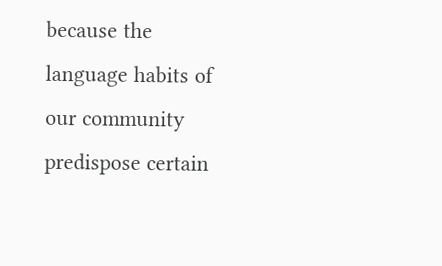because the language habits of our community predispose certain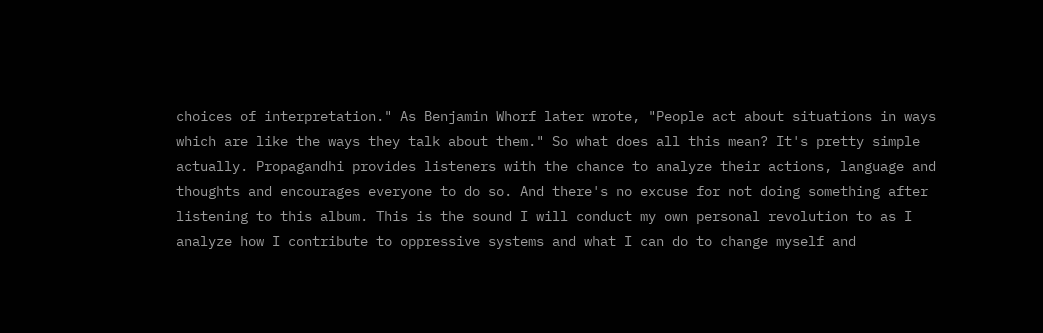choices of interpretation." As Benjamin Whorf later wrote, "People act about situations in ways which are like the ways they talk about them." So what does all this mean? It's pretty simple actually. Propagandhi provides listeners with the chance to analyze their actions, language and thoughts and encourages everyone to do so. And there's no excuse for not doing something after listening to this album. This is the sound I will conduct my own personal revolution to as I analyze how I contribute to oppressive systems and what I can do to change myself and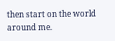then start on the world around me.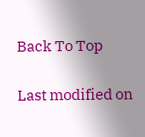Back To Top

Last modified on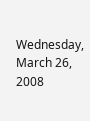Wednesday, March 26, 2008